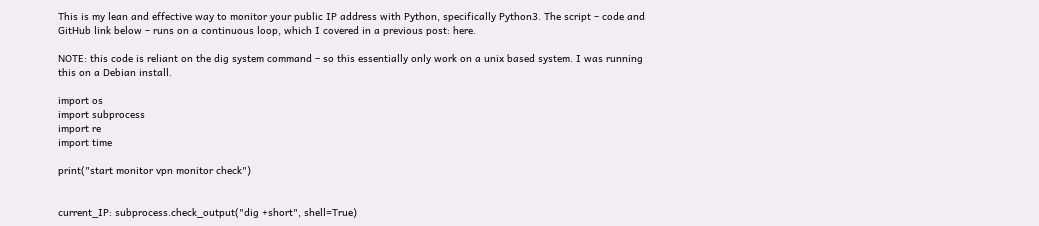This is my lean and effective way to monitor your public IP address with Python, specifically Python3. The script – code and GitHub link below – runs on a continuous loop, which I covered in a previous post: here.

NOTE: this code is reliant on the dig system command – so this essentially only work on a unix based system. I was running this on a Debian install.

import os
import subprocess
import re
import time

print("start monitor vpn monitor check")


current_IP: subprocess.check_output("dig +short", shell=True)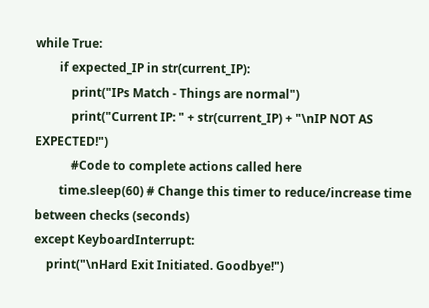while True:
        if expected_IP in str(current_IP):
            print("IPs Match - Things are normal")
            print("Current IP: " + str(current_IP) + "\nIP NOT AS EXPECTED!")
            #Code to complete actions called here
        time.sleep(60) # Change this timer to reduce/increase time between checks (seconds)
except KeyboardInterrupt:
    print("\nHard Exit Initiated. Goodbye!")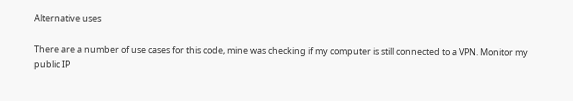Alternative uses

There are a number of use cases for this code, mine was checking if my computer is still connected to a VPN. Monitor my public IP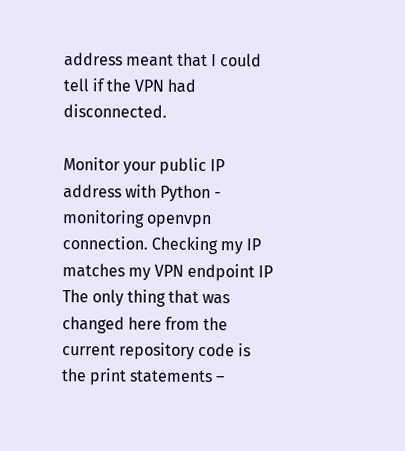address meant that I could tell if the VPN had disconnected.

Monitor your public IP address with Python - monitoring openvpn connection. Checking my IP matches my VPN endpoint IP The only thing that was changed here from the current repository code is the print statements –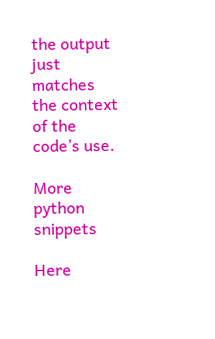the output just matches the context of the code’s use.

More python snippets

Here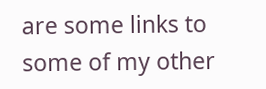are some links to some of my other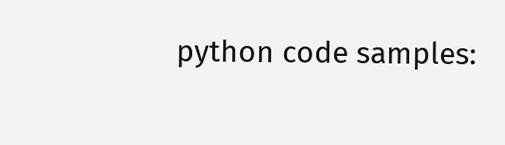python code samples: